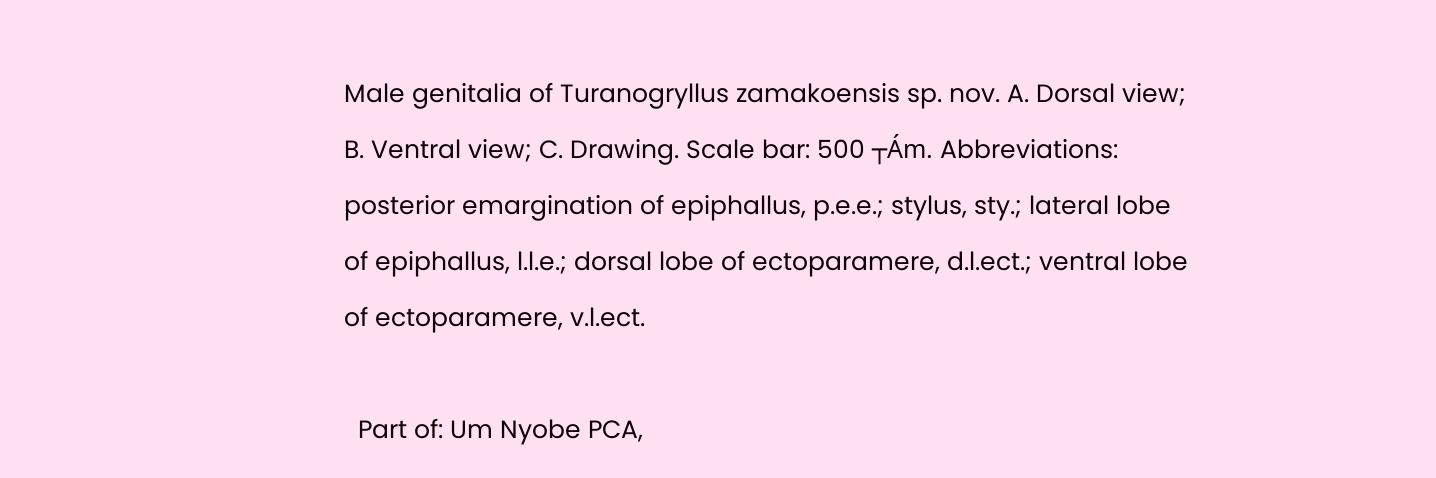Male genitalia of Turanogryllus zamakoensis sp. nov. A. Dorsal view; B. Ventral view; C. Drawing. Scale bar: 500 ┬Ám. Abbreviations: posterior emargination of epiphallus, p.e.e.; stylus, sty.; lateral lobe of epiphallus, l.l.e.; dorsal lobe of ectoparamere, d.l.ect.; ventral lobe of ectoparamere, v.l.ect.

  Part of: Um Nyobe PCA,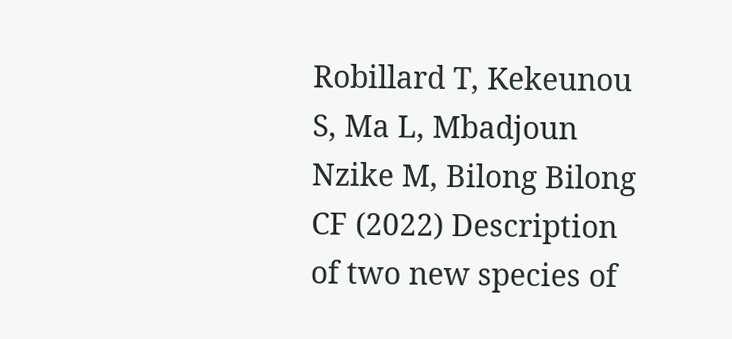Robillard T, Kekeunou S, Ma L, Mbadjoun Nzike M, Bilong Bilong CF (2022) Description of two new species of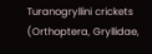Turanogryllini crickets (Orthoptera, Gryllidae,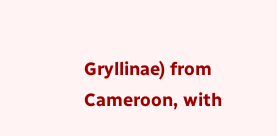Gryllinae) from Cameroon, with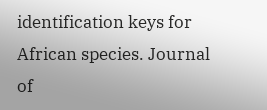identification keys for African species. Journal of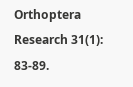Orthoptera Research 31(1): 83-89.